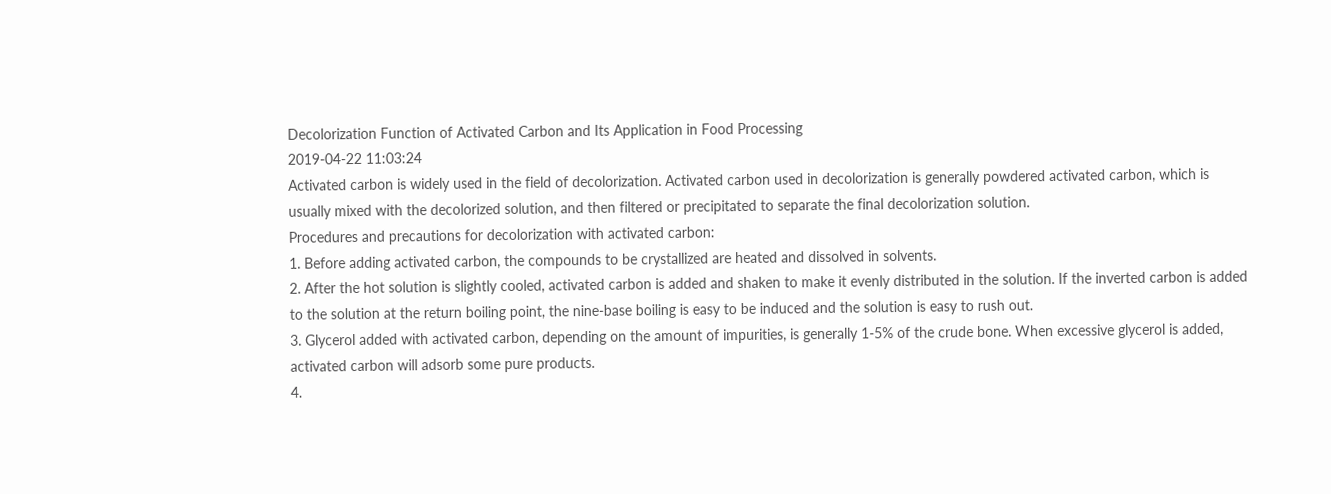Decolorization Function of Activated Carbon and Its Application in Food Processing
2019-04-22 11:03:24
Activated carbon is widely used in the field of decolorization. Activated carbon used in decolorization is generally powdered activated carbon, which is usually mixed with the decolorized solution, and then filtered or precipitated to separate the final decolorization solution.
Procedures and precautions for decolorization with activated carbon:
1. Before adding activated carbon, the compounds to be crystallized are heated and dissolved in solvents.
2. After the hot solution is slightly cooled, activated carbon is added and shaken to make it evenly distributed in the solution. If the inverted carbon is added to the solution at the return boiling point, the nine-base boiling is easy to be induced and the solution is easy to rush out.
3. Glycerol added with activated carbon, depending on the amount of impurities, is generally 1-5% of the crude bone. When excessive glycerol is added, activated carbon will adsorb some pure products.
4.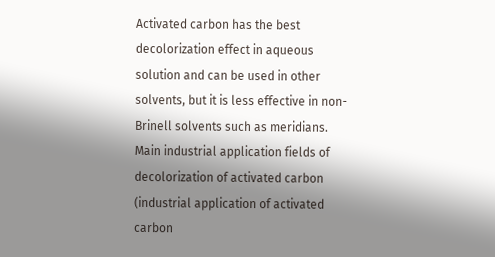Activated carbon has the best decolorization effect in aqueous solution and can be used in other solvents, but it is less effective in non-Brinell solvents such as meridians.
Main industrial application fields of decolorization of activated carbon (industrial application of activated carbon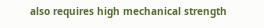also requires high mechanical strength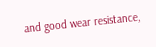and good wear resistance,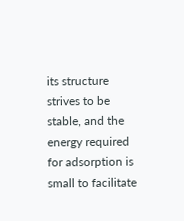its structure strives to be stable, and the energy required for adsorption is small to facilitate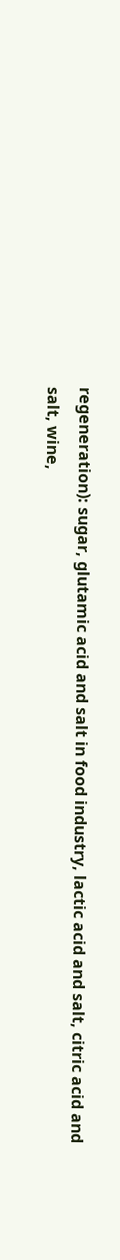regeneration): sugar, glutamic acid and salt in food industry, lactic acid and salt, citric acid and salt, wine,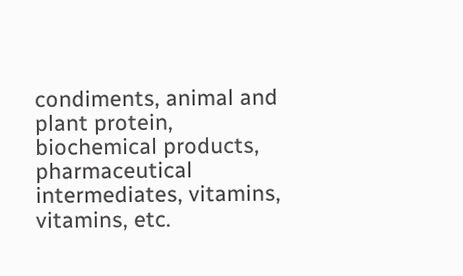condiments, animal and plant protein, biochemical products, pharmaceutical intermediates, vitamins, vitamins, etc.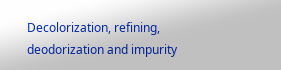Decolorization, refining, deodorization and impurity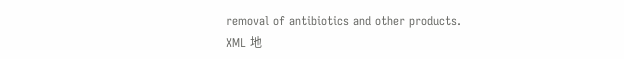removal of antibiotics and other products.
XML 地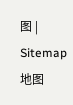图 | Sitemap 地图